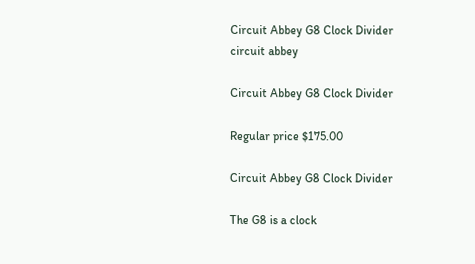Circuit Abbey G8 Clock Divider
circuit abbey

Circuit Abbey G8 Clock Divider

Regular price $175.00

Circuit Abbey G8 Clock Divider

The G8 is a clock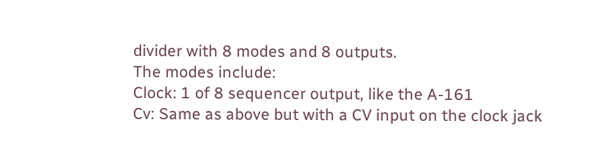divider with 8 modes and 8 outputs.
The modes include:
Clock: 1 of 8 sequencer output, like the A-161
Cv: Same as above but with a CV input on the clock jack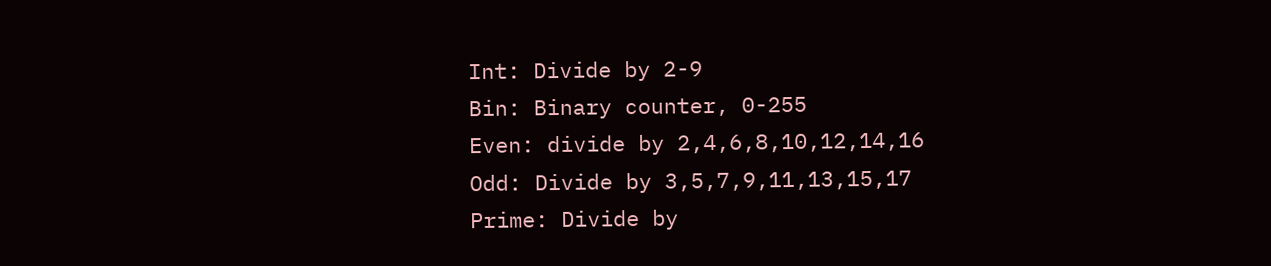Int: Divide by 2-9
Bin: Binary counter, 0-255
Even: divide by 2,4,6,8,10,12,14,16
Odd: Divide by 3,5,7,9,11,13,15,17
Prime: Divide by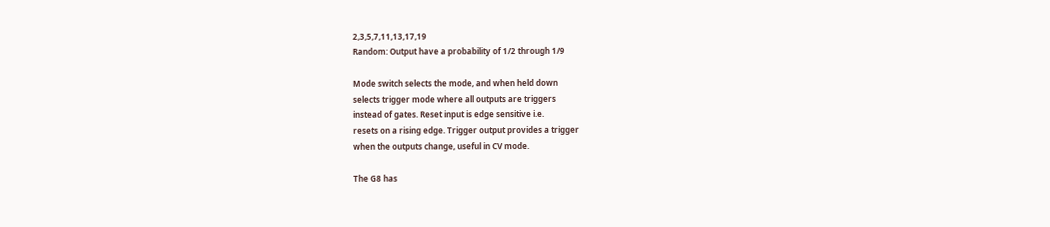2,3,5,7,11,13,17,19
Random: Output have a probability of 1/2 through 1/9

Mode switch selects the mode, and when held down
selects trigger mode where all outputs are triggers
instead of gates. Reset input is edge sensitive i.e.
resets on a rising edge. Trigger output provides a trigger
when the outputs change, useful in CV mode.

The G8 has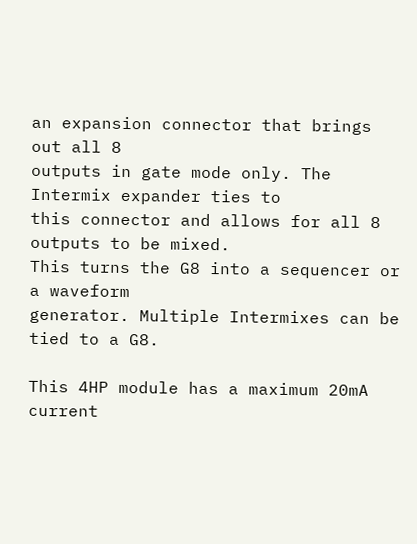an expansion connector that brings out all 8
outputs in gate mode only. The Intermix expander ties to
this connector and allows for all 8 outputs to be mixed.
This turns the G8 into a sequencer or a waveform
generator. Multiple Intermixes can be tied to a G8.

This 4HP module has a maximum 20mA current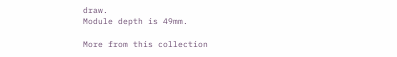draw.
Module depth is 49mm.

More from this collection